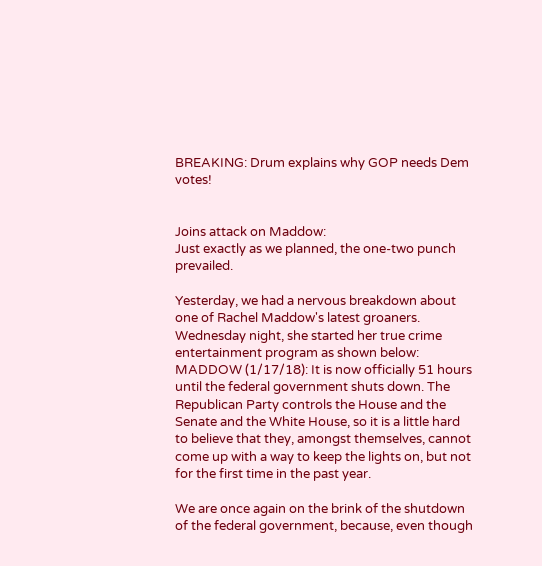BREAKING: Drum explains why GOP needs Dem votes!


Joins attack on Maddow:
Just exactly as we planned, the one-two punch prevailed.

Yesterday, we had a nervous breakdown about one of Rachel Maddow's latest groaners. Wednesday night, she started her true crime entertainment program as shown below:
MADDOW (1/17/18): It is now officially 51 hours until the federal government shuts down. The Republican Party controls the House and the Senate and the White House, so it is a little hard to believe that they, amongst themselves, cannot come up with a way to keep the lights on, but not for the first time in the past year.

We are once again on the brink of the shutdown of the federal government, because, even though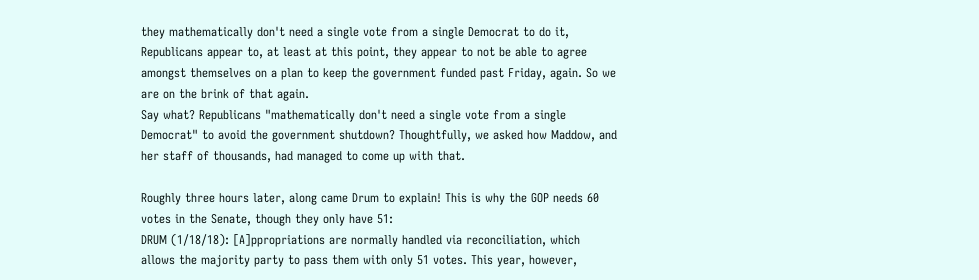they mathematically don't need a single vote from a single Democrat to do it, Republicans appear to, at least at this point, they appear to not be able to agree amongst themselves on a plan to keep the government funded past Friday, again. So we are on the brink of that again.
Say what? Republicans "mathematically don't need a single vote from a single Democrat" to avoid the government shutdown? Thoughtfully, we asked how Maddow, and her staff of thousands, had managed to come up with that.

Roughly three hours later, along came Drum to explain! This is why the GOP needs 60 votes in the Senate, though they only have 51:
DRUM (1/18/18): [A]ppropriations are normally handled via reconciliation, which allows the majority party to pass them with only 51 votes. This year, however,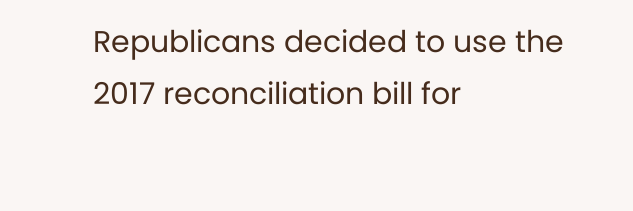Republicans decided to use the 2017 reconciliation bill for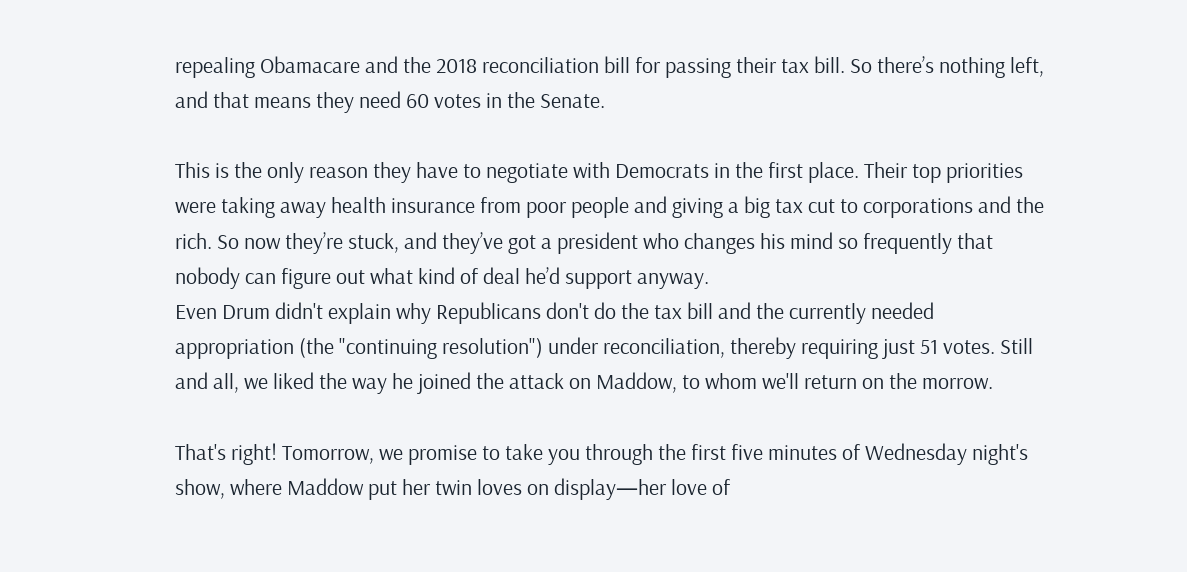repealing Obamacare and the 2018 reconciliation bill for passing their tax bill. So there’s nothing left, and that means they need 60 votes in the Senate.

This is the only reason they have to negotiate with Democrats in the first place. Their top priorities were taking away health insurance from poor people and giving a big tax cut to corporations and the rich. So now they’re stuck, and they’ve got a president who changes his mind so frequently that nobody can figure out what kind of deal he’d support anyway.
Even Drum didn't explain why Republicans don't do the tax bill and the currently needed appropriation (the "continuing resolution") under reconciliation, thereby requiring just 51 votes. Still and all, we liked the way he joined the attack on Maddow, to whom we'll return on the morrow.

That's right! Tomorrow, we promise to take you through the first five minutes of Wednesday night's show, where Maddow put her twin loves on display—her love of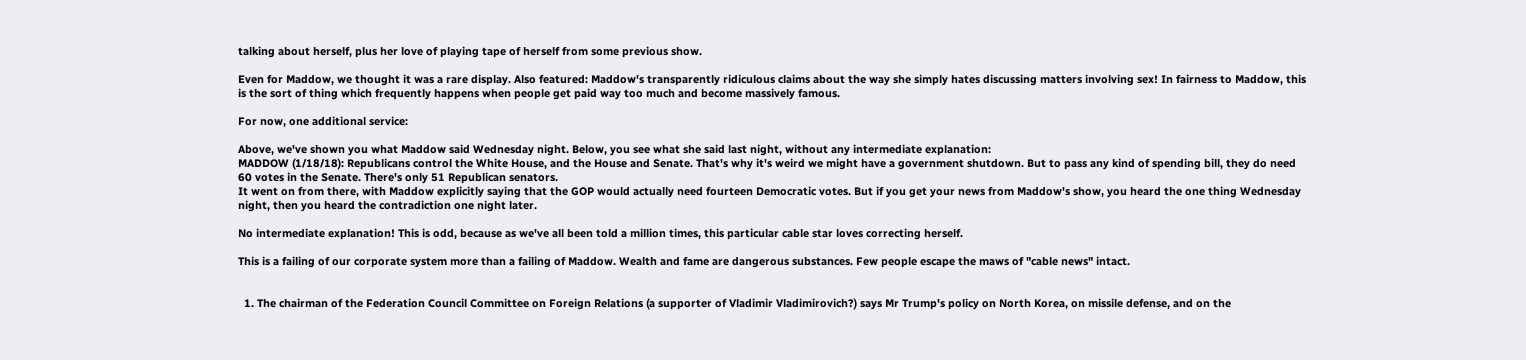talking about herself, plus her love of playing tape of herself from some previous show.

Even for Maddow, we thought it was a rare display. Also featured: Maddow's transparently ridiculous claims about the way she simply hates discussing matters involving sex! In fairness to Maddow, this is the sort of thing which frequently happens when people get paid way too much and become massively famous.

For now, one additional service:

Above, we've shown you what Maddow said Wednesday night. Below, you see what she said last night, without any intermediate explanation:
MADDOW (1/18/18): Republicans control the White House, and the House and Senate. That's why it's weird we might have a government shutdown. But to pass any kind of spending bill, they do need 60 votes in the Senate. There's only 51 Republican senators.
It went on from there, with Maddow explicitly saying that the GOP would actually need fourteen Democratic votes. But if you get your news from Maddow's show, you heard the one thing Wednesday night, then you heard the contradiction one night later.

No intermediate explanation! This is odd, because as we've all been told a million times, this particular cable star loves correcting herself.

This is a failing of our corporate system more than a failing of Maddow. Wealth and fame are dangerous substances. Few people escape the maws of "cable news" intact.


  1. The chairman of the Federation Council Committee on Foreign Relations (a supporter of Vladimir Vladimirovich?) says Mr Trump's policy on North Korea, on missile defense, and on the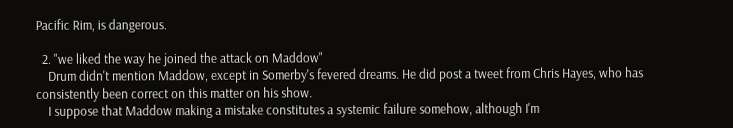Pacific Rim, is dangerous.

  2. "we liked the way he joined the attack on Maddow"
    Drum didn't mention Maddow, except in Somerby's fevered dreams. He did post a tweet from Chris Hayes, who has consistently been correct on this matter on his show.
    I suppose that Maddow making a mistake constitutes a systemic failure somehow, although I'm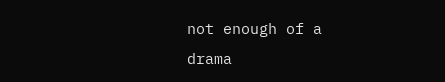not enough of a drama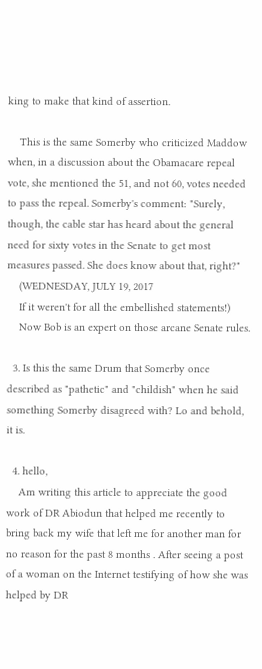king to make that kind of assertion.

    This is the same Somerby who criticized Maddow when, in a discussion about the Obamacare repeal vote, she mentioned the 51, and not 60, votes needed to pass the repeal. Somerby's comment: "Surely, though, the cable star has heard about the general need for sixty votes in the Senate to get most measures passed. She does know about that, right?"
    (WEDNESDAY, JULY 19, 2017
    If it weren't for all the embellished statements!)
    Now Bob is an expert on those arcane Senate rules.

  3. Is this the same Drum that Somerby once described as "pathetic" and "childish" when he said something Somerby disagreed with? Lo and behold, it is.

  4. hello,
    Am writing this article to appreciate the good work of DR Abiodun that helped me recently to bring back my wife that left me for another man for no reason for the past 8 months . After seeing a post of a woman on the Internet testifying of how she was helped by DR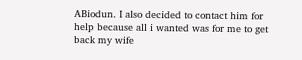ABiodun. I also decided to contact him for help because all i wanted was for me to get back my wife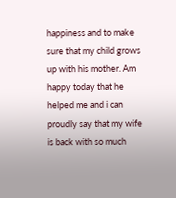happiness and to make sure that my child grows up with his mother. Am happy today that he helped me and i can proudly say that my wife is back with so much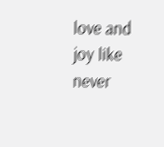love and joy like never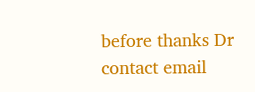before thanks Dr contact email